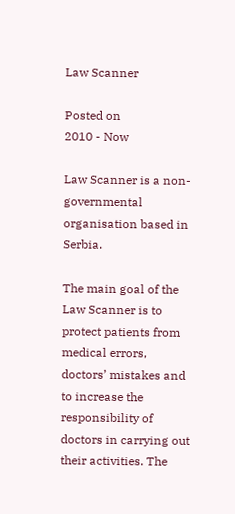Law Scanner

Posted on
2010 - Now

Law Scanner is a non-governmental organisation based in Serbia.

The main goal of the Law Scanner is to protect patients from medical errors, doctors’ mistakes and to increase the responsibility of doctors in carrying out their activities. The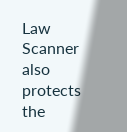Law Scanner also protects the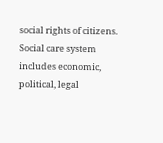social rights of citizens. Social care system includes economic, political, legal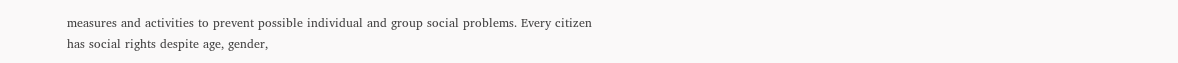measures and activities to prevent possible individual and group social problems. Every citizen has social rights despite age, gender,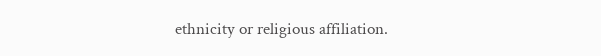ethnicity or religious affiliation.